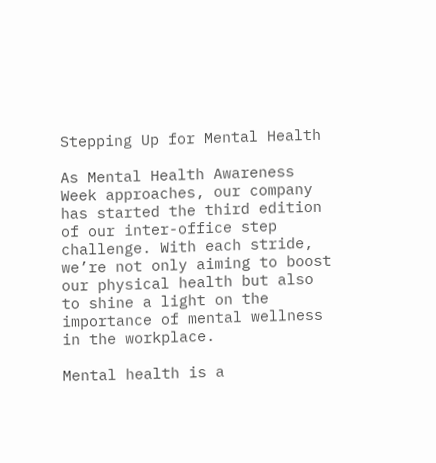Stepping Up for Mental Health

As Mental Health Awareness Week approaches, our company has started the third edition of our inter-office step challenge. With each stride, we’re not only aiming to boost our physical health but also to shine a light on the importance of mental wellness in the workplace.

Mental health is a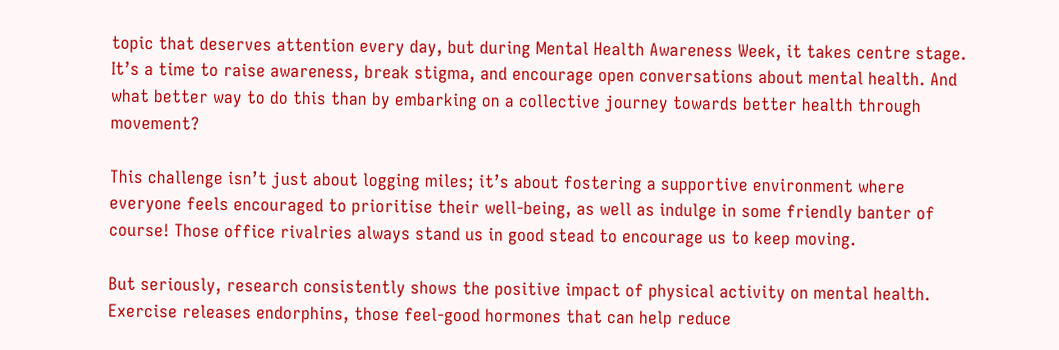topic that deserves attention every day, but during Mental Health Awareness Week, it takes centre stage. It’s a time to raise awareness, break stigma, and encourage open conversations about mental health. And what better way to do this than by embarking on a collective journey towards better health through movement?

This challenge isn’t just about logging miles; it’s about fostering a supportive environment where everyone feels encouraged to prioritise their well-being, as well as indulge in some friendly banter of course! Those office rivalries always stand us in good stead to encourage us to keep moving.

But seriously, research consistently shows the positive impact of physical activity on mental health. Exercise releases endorphins, those feel-good hormones that can help reduce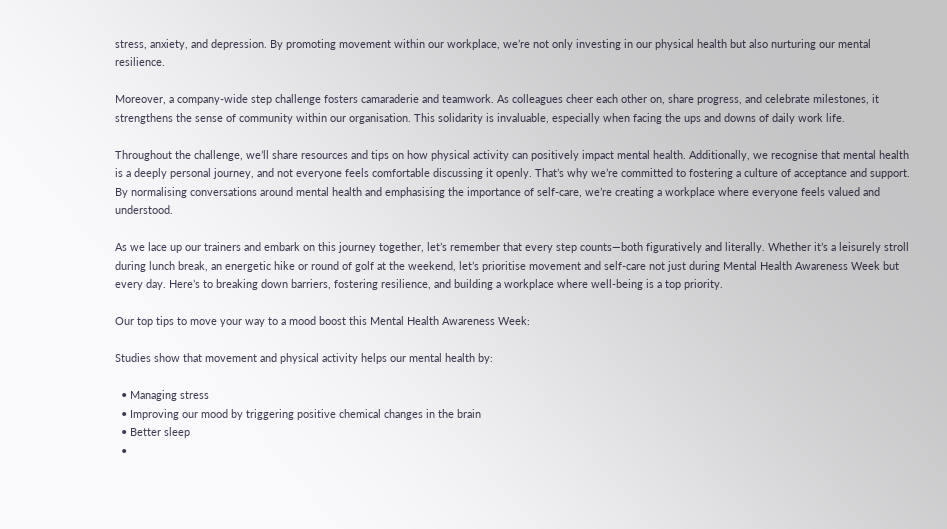stress, anxiety, and depression. By promoting movement within our workplace, we’re not only investing in our physical health but also nurturing our mental resilience.

Moreover, a company-wide step challenge fosters camaraderie and teamwork. As colleagues cheer each other on, share progress, and celebrate milestones, it strengthens the sense of community within our organisation. This solidarity is invaluable, especially when facing the ups and downs of daily work life.

Throughout the challenge, we’ll share resources and tips on how physical activity can positively impact mental health. Additionally, we recognise that mental health is a deeply personal journey, and not everyone feels comfortable discussing it openly. That’s why we’re committed to fostering a culture of acceptance and support. By normalising conversations around mental health and emphasising the importance of self-care, we’re creating a workplace where everyone feels valued and understood.

As we lace up our trainers and embark on this journey together, let’s remember that every step counts—both figuratively and literally. Whether it’s a leisurely stroll during lunch break, an energetic hike or round of golf at the weekend, let’s prioritise movement and self-care not just during Mental Health Awareness Week but every day. Here’s to breaking down barriers, fostering resilience, and building a workplace where well-being is a top priority.

Our top tips to move your way to a mood boost this Mental Health Awareness Week:

Studies show that movement and physical activity helps our mental health by:

  • Managing stress
  • Improving our mood by triggering positive chemical changes in the brain
  • Better sleep
  •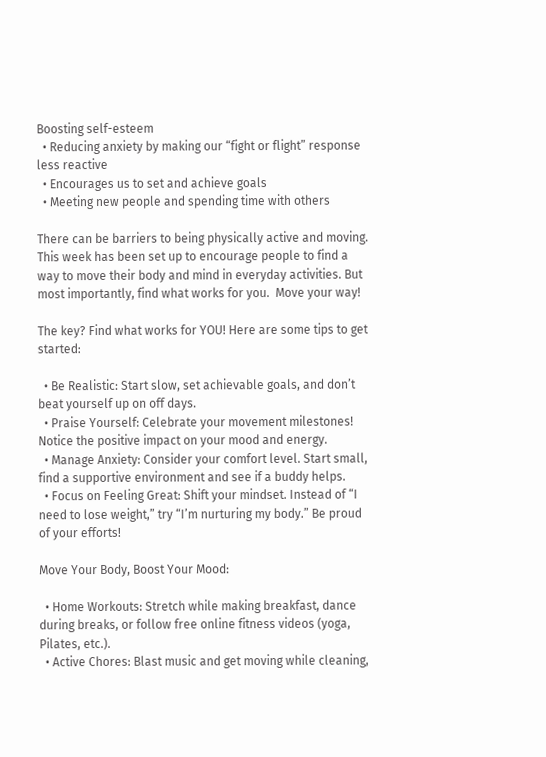Boosting self-esteem
  • Reducing anxiety by making our “fight or flight” response less reactive
  • Encourages us to set and achieve goals
  • Meeting new people and spending time with others

There can be barriers to being physically active and moving. This week has been set up to encourage people to find a way to move their body and mind in everyday activities. But most importantly, find what works for you.  Move your way!

The key? Find what works for YOU! Here are some tips to get started:

  • Be Realistic: Start slow, set achievable goals, and don’t beat yourself up on off days.
  • Praise Yourself: Celebrate your movement milestones! Notice the positive impact on your mood and energy.
  • Manage Anxiety: Consider your comfort level. Start small, find a supportive environment and see if a buddy helps.
  • Focus on Feeling Great: Shift your mindset. Instead of “I need to lose weight,” try “I’m nurturing my body.” Be proud of your efforts!

Move Your Body, Boost Your Mood:

  • Home Workouts: Stretch while making breakfast, dance during breaks, or follow free online fitness videos (yoga, Pilates, etc.).
  • Active Chores: Blast music and get moving while cleaning,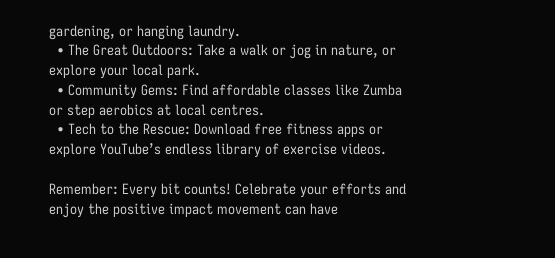gardening, or hanging laundry.
  • The Great Outdoors: Take a walk or jog in nature, or explore your local park.
  • Community Gems: Find affordable classes like Zumba or step aerobics at local centres.
  • Tech to the Rescue: Download free fitness apps or explore YouTube’s endless library of exercise videos.

Remember: Every bit counts! Celebrate your efforts and enjoy the positive impact movement can have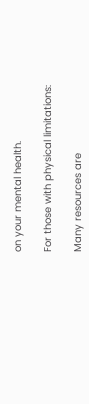on your mental health.

For those with physical limitations:

Many resources are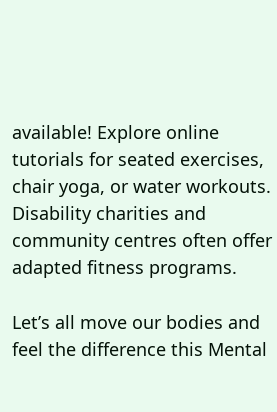available! Explore online tutorials for seated exercises, chair yoga, or water workouts. Disability charities and community centres often offer adapted fitness programs.

Let’s all move our bodies and feel the difference this Mental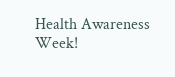Health Awareness Week!